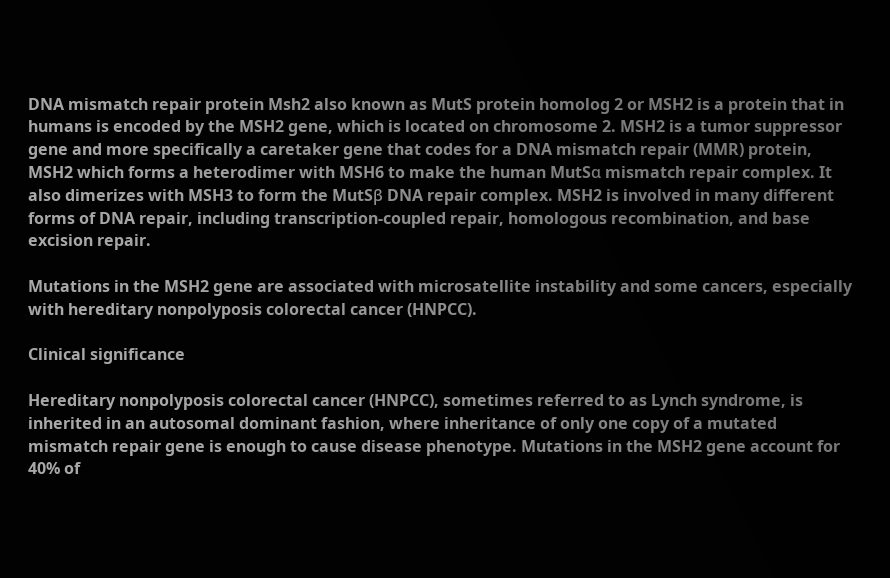DNA mismatch repair protein Msh2 also known as MutS protein homolog 2 or MSH2 is a protein that in humans is encoded by the MSH2 gene, which is located on chromosome 2. MSH2 is a tumor suppressor gene and more specifically a caretaker gene that codes for a DNA mismatch repair (MMR) protein, MSH2 which forms a heterodimer with MSH6 to make the human MutSα mismatch repair complex. It also dimerizes with MSH3 to form the MutSβ DNA repair complex. MSH2 is involved in many different forms of DNA repair, including transcription-coupled repair, homologous recombination, and base excision repair.

Mutations in the MSH2 gene are associated with microsatellite instability and some cancers, especially with hereditary nonpolyposis colorectal cancer (HNPCC).

Clinical significance

Hereditary nonpolyposis colorectal cancer (HNPCC), sometimes referred to as Lynch syndrome, is inherited in an autosomal dominant fashion, where inheritance of only one copy of a mutated mismatch repair gene is enough to cause disease phenotype. Mutations in the MSH2 gene account for 40% of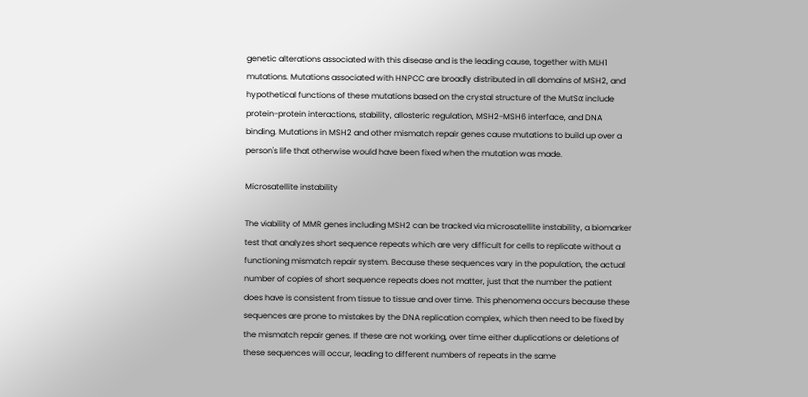genetic alterations associated with this disease and is the leading cause, together with MLH1 mutations. Mutations associated with HNPCC are broadly distributed in all domains of MSH2, and hypothetical functions of these mutations based on the crystal structure of the MutSα include protein-protein interactions, stability, allosteric regulation, MSH2-MSH6 interface, and DNA binding. Mutations in MSH2 and other mismatch repair genes cause mutations to build up over a person's life that otherwise would have been fixed when the mutation was made.

Microsatellite instability

The viability of MMR genes including MSH2 can be tracked via microsatellite instability, a biomarker test that analyzes short sequence repeats which are very difficult for cells to replicate without a functioning mismatch repair system. Because these sequences vary in the population, the actual number of copies of short sequence repeats does not matter, just that the number the patient does have is consistent from tissue to tissue and over time. This phenomena occurs because these sequences are prone to mistakes by the DNA replication complex, which then need to be fixed by the mismatch repair genes. If these are not working, over time either duplications or deletions of these sequences will occur, leading to different numbers of repeats in the same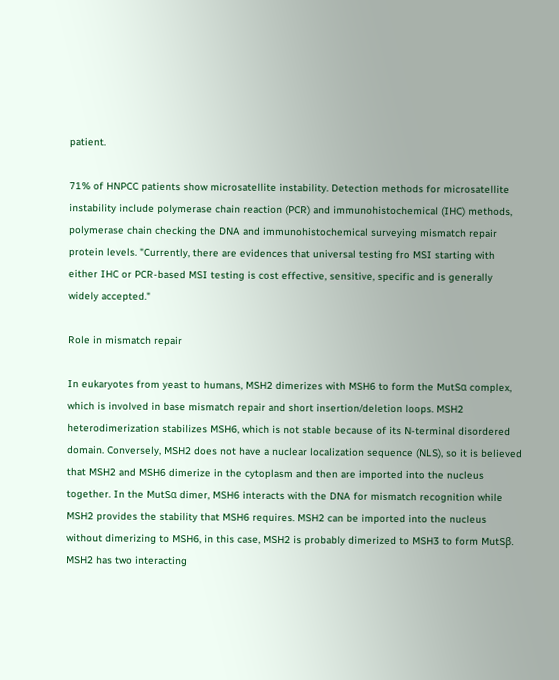patient.

71% of HNPCC patients show microsatellite instability. Detection methods for microsatellite instability include polymerase chain reaction (PCR) and immunohistochemical (IHC) methods, polymerase chain checking the DNA and immunohistochemical surveying mismatch repair protein levels. "Currently, there are evidences that universal testing fro MSI starting with either IHC or PCR-based MSI testing is cost effective, sensitive, specific and is generally widely accepted."

Role in mismatch repair

In eukaryotes from yeast to humans, MSH2 dimerizes with MSH6 to form the MutSα complex, which is involved in base mismatch repair and short insertion/deletion loops. MSH2 heterodimerization stabilizes MSH6, which is not stable because of its N-terminal disordered domain. Conversely, MSH2 does not have a nuclear localization sequence (NLS), so it is believed that MSH2 and MSH6 dimerize in the cytoplasm and then are imported into the nucleus together. In the MutSα dimer, MSH6 interacts with the DNA for mismatch recognition while MSH2 provides the stability that MSH6 requires. MSH2 can be imported into the nucleus without dimerizing to MSH6, in this case, MSH2 is probably dimerized to MSH3 to form MutSβ. MSH2 has two interacting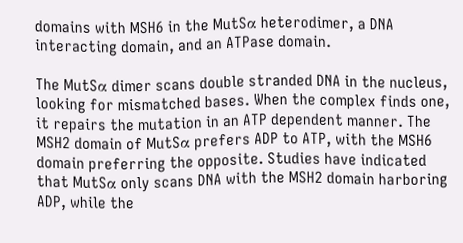domains with MSH6 in the MutSα heterodimer, a DNA interacting domain, and an ATPase domain.

The MutSα dimer scans double stranded DNA in the nucleus, looking for mismatched bases. When the complex finds one, it repairs the mutation in an ATP dependent manner. The MSH2 domain of MutSα prefers ADP to ATP, with the MSH6 domain preferring the opposite. Studies have indicated that MutSα only scans DNA with the MSH2 domain harboring ADP, while the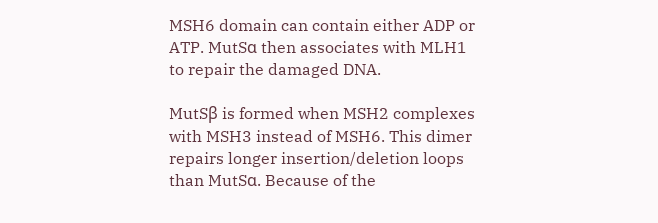MSH6 domain can contain either ADP or ATP. MutSα then associates with MLH1 to repair the damaged DNA.

MutSβ is formed when MSH2 complexes with MSH3 instead of MSH6. This dimer repairs longer insertion/deletion loops than MutSα. Because of the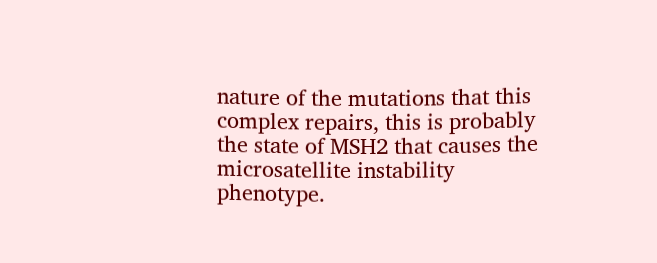nature of the mutations that this complex repairs, this is probably the state of MSH2 that causes the microsatellite instability phenotype.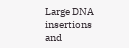Large DNA insertions and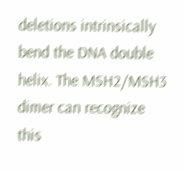deletions intrinsically bend the DNA double helix. The MSH2/MSH3 dimer can recognize this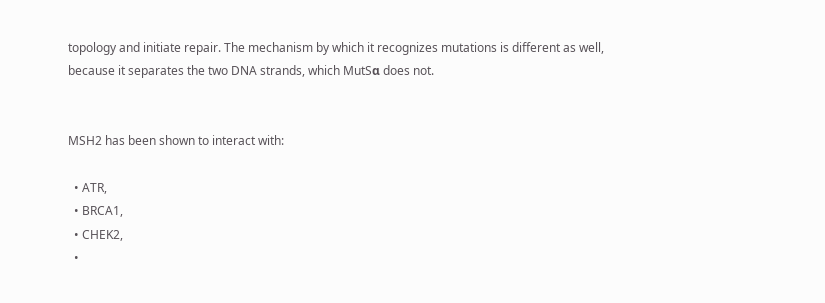topology and initiate repair. The mechanism by which it recognizes mutations is different as well, because it separates the two DNA strands, which MutSα does not.


MSH2 has been shown to interact with:

  • ATR,
  • BRCA1,
  • CHEK2,
  •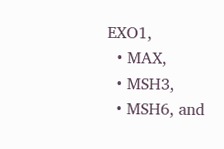EXO1,
  • MAX,
  • MSH3,
  • MSH6, and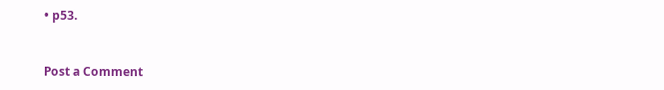• p53.


Post a Comment